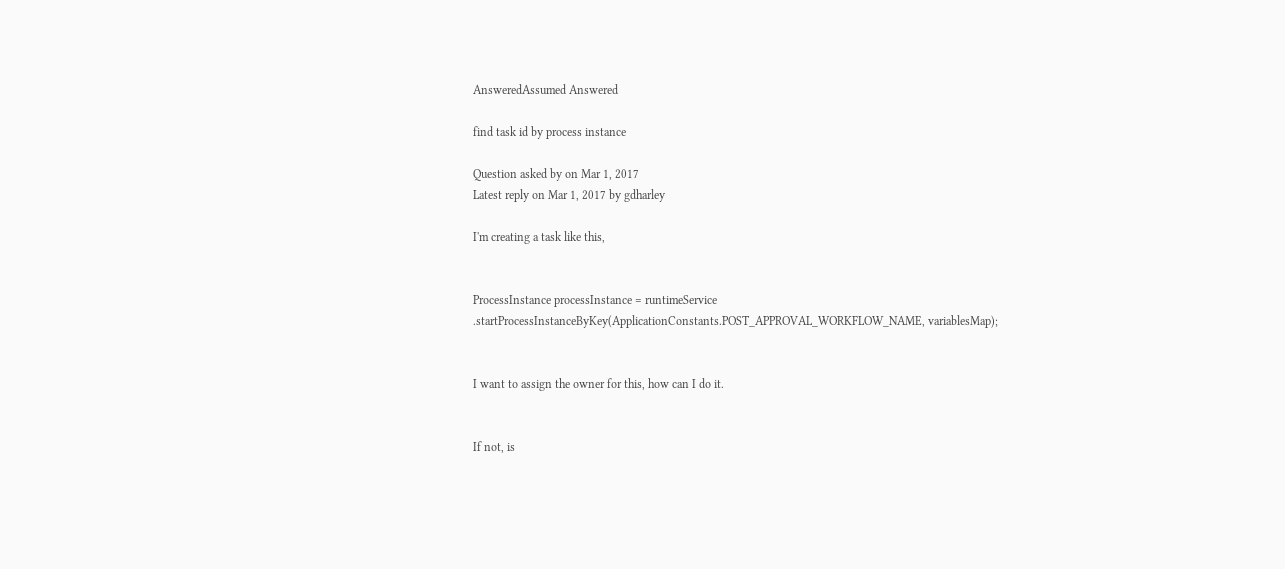AnsweredAssumed Answered

find task id by process instance

Question asked by on Mar 1, 2017
Latest reply on Mar 1, 2017 by gdharley

I'm creating a task like this,


ProcessInstance processInstance = runtimeService
.startProcessInstanceByKey(ApplicationConstants.POST_APPROVAL_WORKFLOW_NAME, variablesMap);


I want to assign the owner for this, how can I do it.


If not, is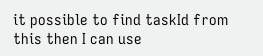it possible to find taskId from this then I can use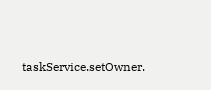taskService.setOwner.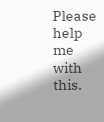Please help me with this.